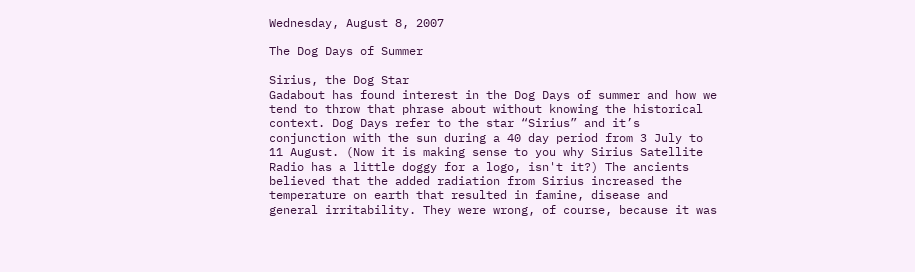Wednesday, August 8, 2007

The Dog Days of Summer

Sirius, the Dog Star
Gadabout has found interest in the Dog Days of summer and how we tend to throw that phrase about without knowing the historical context. Dog Days refer to the star “Sirius” and it’s conjunction with the sun during a 40 day period from 3 July to 11 August. (Now it is making sense to you why Sirius Satellite Radio has a little doggy for a logo, isn't it?) The ancients believed that the added radiation from Sirius increased the temperature on earth that resulted in famine, disease and general irritability. They were wrong, of course, because it was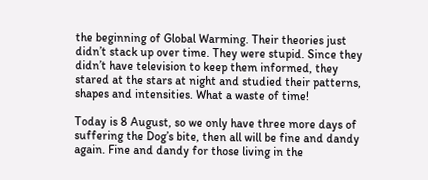the beginning of Global Warming. Their theories just didn’t stack up over time. They were stupid. Since they didn’t have television to keep them informed, they stared at the stars at night and studied their patterns, shapes and intensities. What a waste of time!

Today is 8 August, so we only have three more days of suffering the Dog’s bite, then all will be fine and dandy again. Fine and dandy for those living in the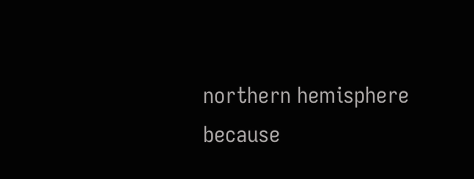northern hemisphere because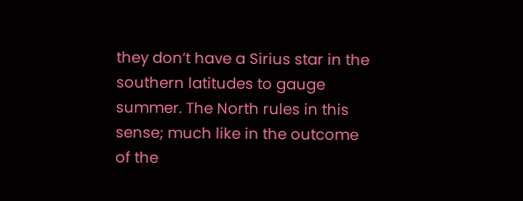they don’t have a Sirius star in the southern latitudes to gauge summer. The North rules in this sense; much like in the outcome of the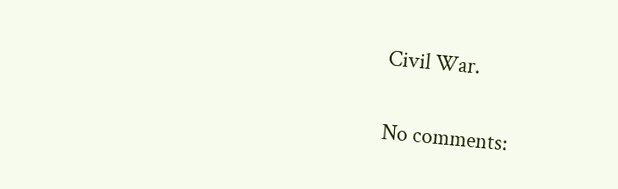Civil War.

No comments: